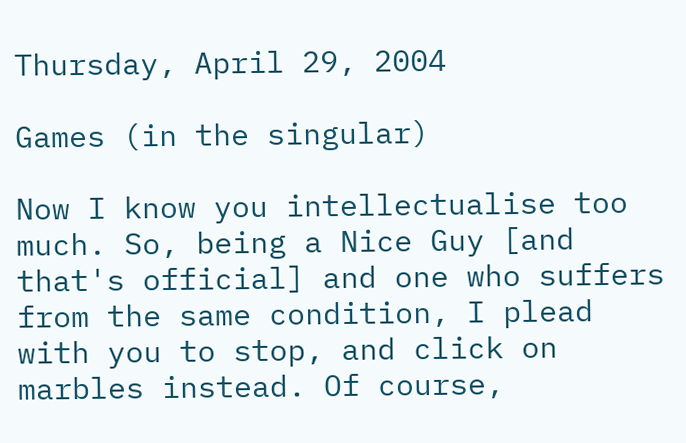Thursday, April 29, 2004

Games (in the singular)

Now I know you intellectualise too much. So, being a Nice Guy [and that's official] and one who suffers from the same condition, I plead with you to stop, and click on marbles instead. Of course,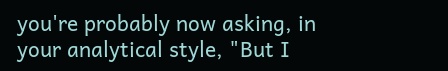you're probably now asking, in your analytical style, "But I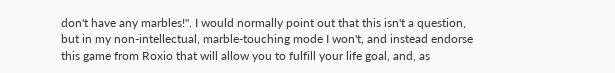don't have any marbles!". I would normally point out that this isn't a question, but in my non-intellectual, marble-touching mode I won't, and instead endorse this game from Roxio that will allow you to fulfill your life goal, and, as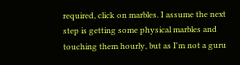required, click on marbles. I assume the next step is getting some physical marbles and touching them hourly, but as I'm not a guru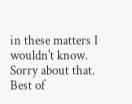in these matters I wouldn't know. Sorry about that. Best of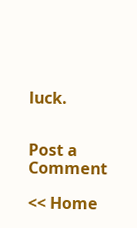luck.


Post a Comment

<< Home